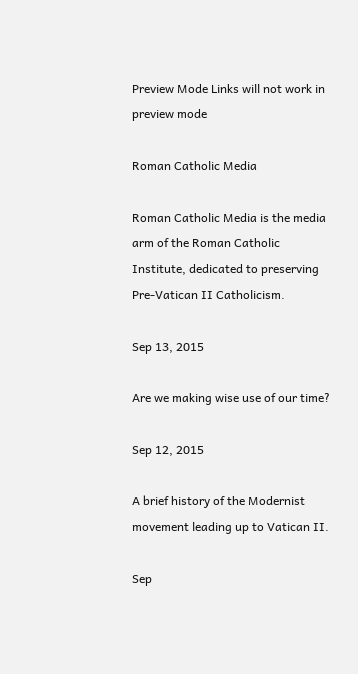Preview Mode Links will not work in preview mode

Roman Catholic Media

Roman Catholic Media is the media arm of the Roman Catholic Institute, dedicated to preserving Pre-Vatican II Catholicism.

Sep 13, 2015

Are we making wise use of our time?

Sep 12, 2015

A brief history of the Modernist movement leading up to Vatican II.

Sep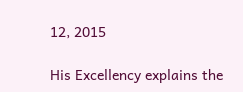12, 2015

His Excellency explains the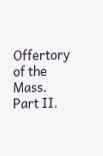Offertory of the Mass. Part II.